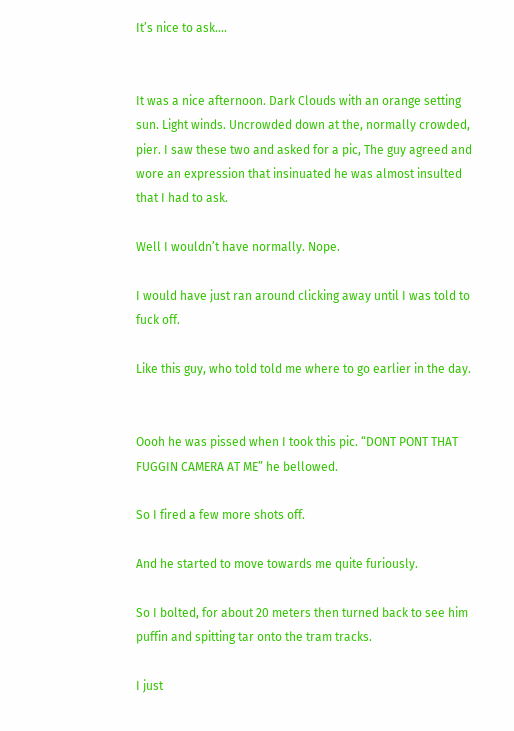It’s nice to ask….


It was a nice afternoon. Dark Clouds with an orange setting sun. Light winds. Uncrowded down at the, normally crowded, pier. I saw these two and asked for a pic, The guy agreed and wore an expression that insinuated he was almost insulted that I had to ask.

Well I wouldn’t have normally. Nope.

I would have just ran around clicking away until I was told to fuck off.

Like this guy, who told told me where to go earlier in the day.


Oooh he was pissed when I took this pic. “DONT PONT THAT FUGGIN CAMERA AT ME” he bellowed.

So I fired a few more shots off.

And he started to move towards me quite furiously.

So I bolted, for about 20 meters then turned back to see him puffin and spitting tar onto the tram tracks.

I just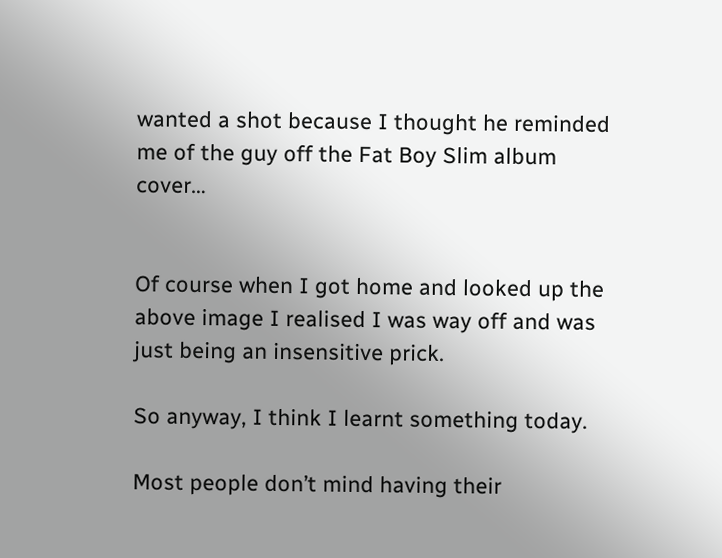wanted a shot because I thought he reminded me of the guy off the Fat Boy Slim album cover…


Of course when I got home and looked up the above image I realised I was way off and was just being an insensitive prick.

So anyway, I think I learnt something today.

Most people don’t mind having their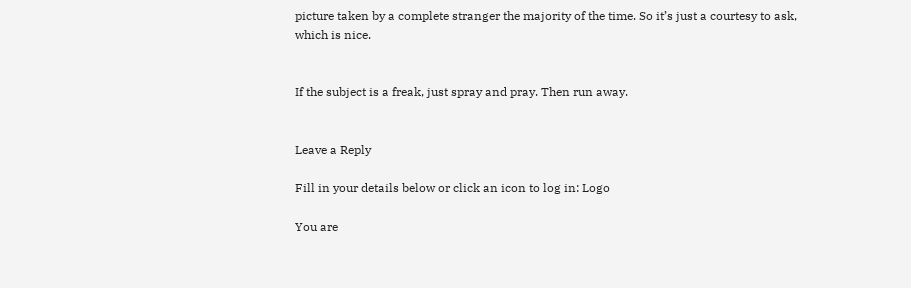picture taken by a complete stranger the majority of the time. So it’s just a courtesy to ask, which is nice.


If the subject is a freak, just spray and pray. Then run away.


Leave a Reply

Fill in your details below or click an icon to log in: Logo

You are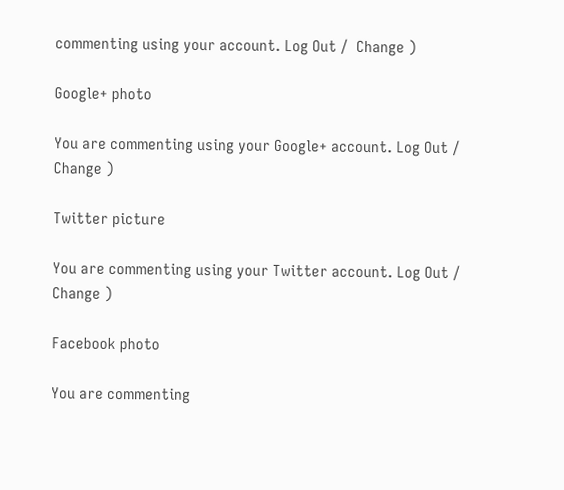commenting using your account. Log Out /  Change )

Google+ photo

You are commenting using your Google+ account. Log Out /  Change )

Twitter picture

You are commenting using your Twitter account. Log Out /  Change )

Facebook photo

You are commenting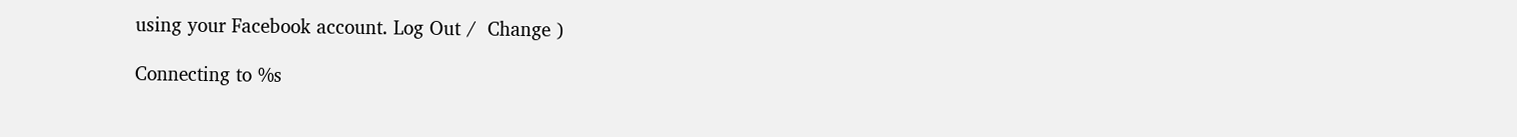using your Facebook account. Log Out /  Change )

Connecting to %s